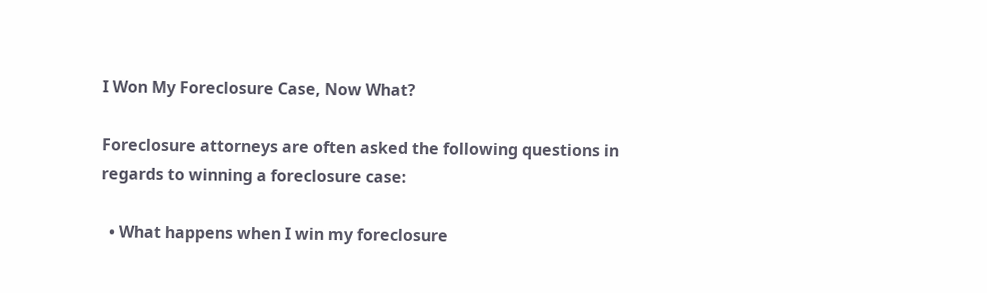I Won My Foreclosure Case, Now What?

Foreclosure attorneys are often asked the following questions in regards to winning a foreclosure case:

  • What happens when I win my foreclosure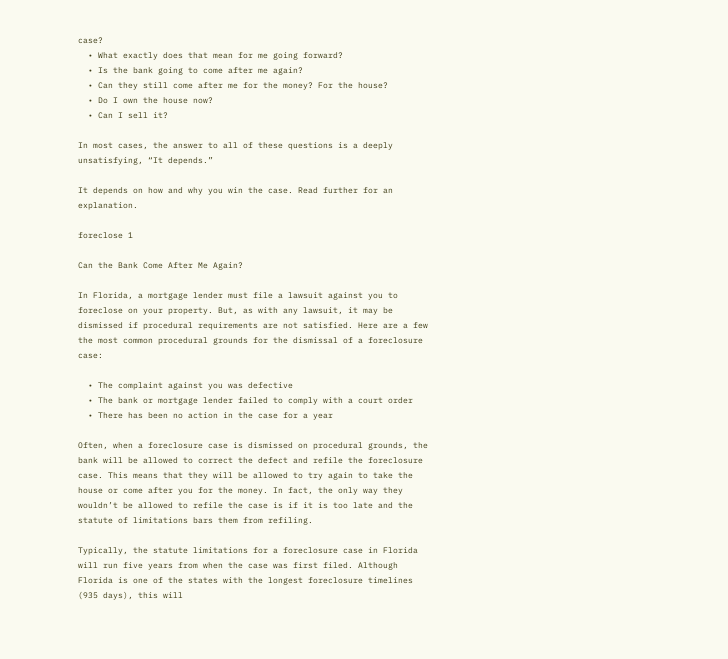case?
  • What exactly does that mean for me going forward?
  • Is the bank going to come after me again?
  • Can they still come after me for the money? For the house?
  • Do I own the house now?
  • Can I sell it?

In most cases, the answer to all of these questions is a deeply unsatisfying, “It depends.”

It depends on how and why you win the case. Read further for an explanation.

foreclose 1

Can the Bank Come After Me Again?

In Florida, a mortgage lender must file a lawsuit against you to foreclose on your property. But, as with any lawsuit, it may be dismissed if procedural requirements are not satisfied. Here are a few the most common procedural grounds for the dismissal of a foreclosure case:

  • The complaint against you was defective
  • The bank or mortgage lender failed to comply with a court order
  • There has been no action in the case for a year

Often, when a foreclosure case is dismissed on procedural grounds, the bank will be allowed to correct the defect and refile the foreclosure case. This means that they will be allowed to try again to take the house or come after you for the money. In fact, the only way they wouldn’t be allowed to refile the case is if it is too late and the statute of limitations bars them from refiling.

Typically, the statute limitations for a foreclosure case in Florida will run five years from when the case was first filed. Although Florida is one of the states with the longest foreclosure timelines (935 days), this will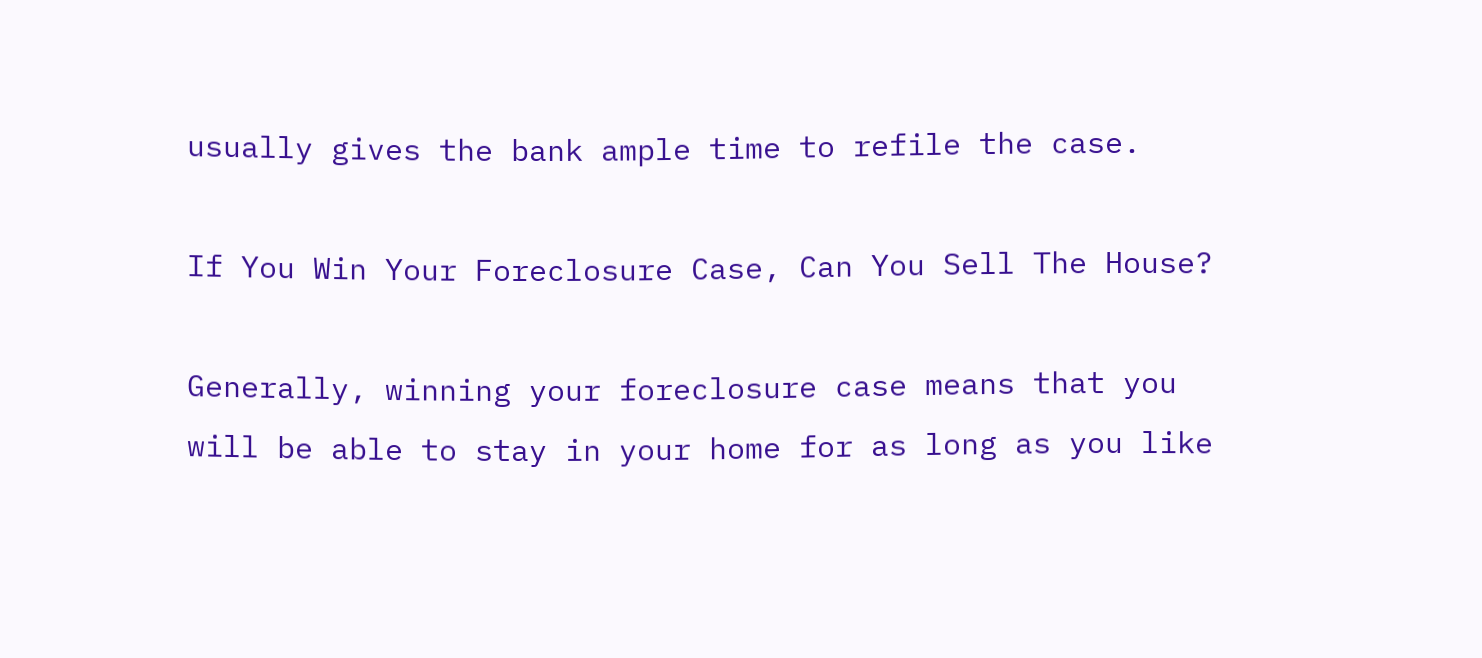usually gives the bank ample time to refile the case.

If You Win Your Foreclosure Case, Can You Sell The House?

Generally, winning your foreclosure case means that you will be able to stay in your home for as long as you like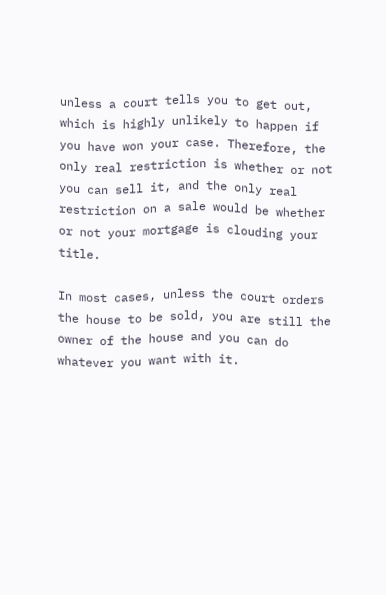unless a court tells you to get out, which is highly unlikely to happen if you have won your case. Therefore, the only real restriction is whether or not you can sell it, and the only real restriction on a sale would be whether or not your mortgage is clouding your title.

In most cases, unless the court orders the house to be sold, you are still the owner of the house and you can do whatever you want with it.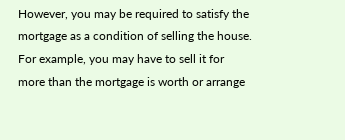However, you may be required to satisfy the mortgage as a condition of selling the house. For example, you may have to sell it for more than the mortgage is worth or arrange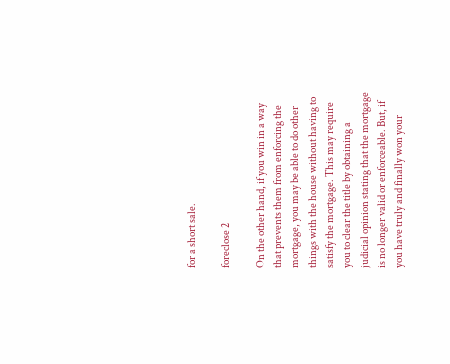for a short sale.

foreclose 2

On the other hand, if you win in a way that prevents them from enforcing the mortgage, you may be able to do other things with the house without having to satisfy the mortgage. This may require you to clear the title by obtaining a judicial opinion stating that the mortgage is no longer valid or enforceable. But, if you have truly and finally won your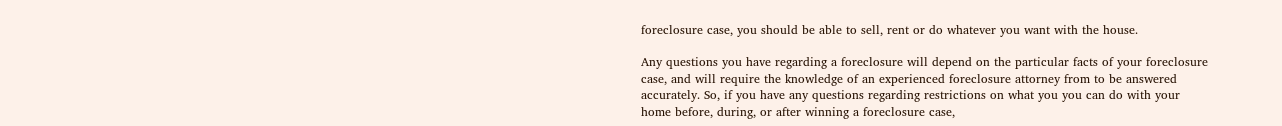foreclosure case, you should be able to sell, rent or do whatever you want with the house.

Any questions you have regarding a foreclosure will depend on the particular facts of your foreclosure case, and will require the knowledge of an experienced foreclosure attorney from to be answered accurately. So, if you have any questions regarding restrictions on what you you can do with your home before, during, or after winning a foreclosure case,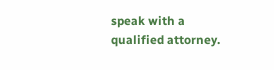speak with a qualified attorney.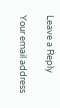Leave a Reply

Your email address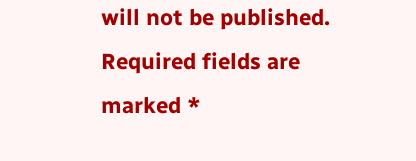will not be published. Required fields are marked *